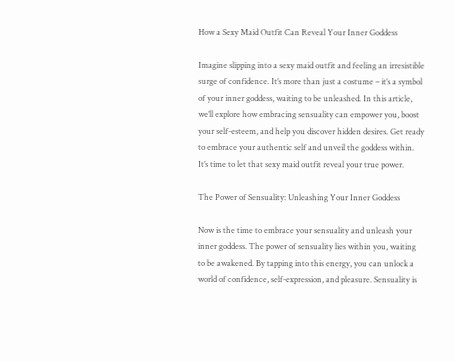How a Sexy Maid Outfit Can Reveal Your Inner Goddess

Imagine slipping into a sexy maid outfit and feeling an irresistible surge of confidence. It’s more than just a costume – it’s a symbol of your inner goddess, waiting to be unleashed. In this article, we’ll explore how embracing sensuality can empower you, boost your self-esteem, and help you discover hidden desires. Get ready to embrace your authentic self and unveil the goddess within. It’s time to let that sexy maid outfit reveal your true power.

The Power of Sensuality: Unleashing Your Inner Goddess

Now is the time to embrace your sensuality and unleash your inner goddess. The power of sensuality lies within you, waiting to be awakened. By tapping into this energy, you can unlock a world of confidence, self-expression, and pleasure. Sensuality is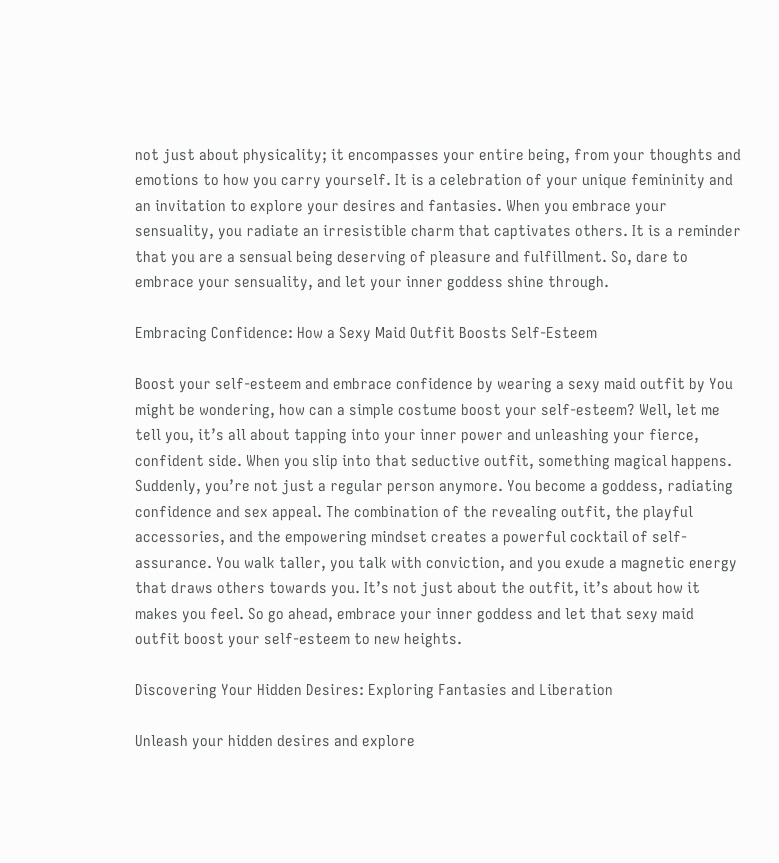not just about physicality; it encompasses your entire being, from your thoughts and emotions to how you carry yourself. It is a celebration of your unique femininity and an invitation to explore your desires and fantasies. When you embrace your sensuality, you radiate an irresistible charm that captivates others. It is a reminder that you are a sensual being deserving of pleasure and fulfillment. So, dare to embrace your sensuality, and let your inner goddess shine through.

Embracing Confidence: How a Sexy Maid Outfit Boosts Self-Esteem

Boost your self-esteem and embrace confidence by wearing a sexy maid outfit by You might be wondering, how can a simple costume boost your self-esteem? Well, let me tell you, it’s all about tapping into your inner power and unleashing your fierce, confident side. When you slip into that seductive outfit, something magical happens. Suddenly, you’re not just a regular person anymore. You become a goddess, radiating confidence and sex appeal. The combination of the revealing outfit, the playful accessories, and the empowering mindset creates a powerful cocktail of self-assurance. You walk taller, you talk with conviction, and you exude a magnetic energy that draws others towards you. It’s not just about the outfit, it’s about how it makes you feel. So go ahead, embrace your inner goddess and let that sexy maid outfit boost your self-esteem to new heights.

Discovering Your Hidden Desires: Exploring Fantasies and Liberation

Unleash your hidden desires and explore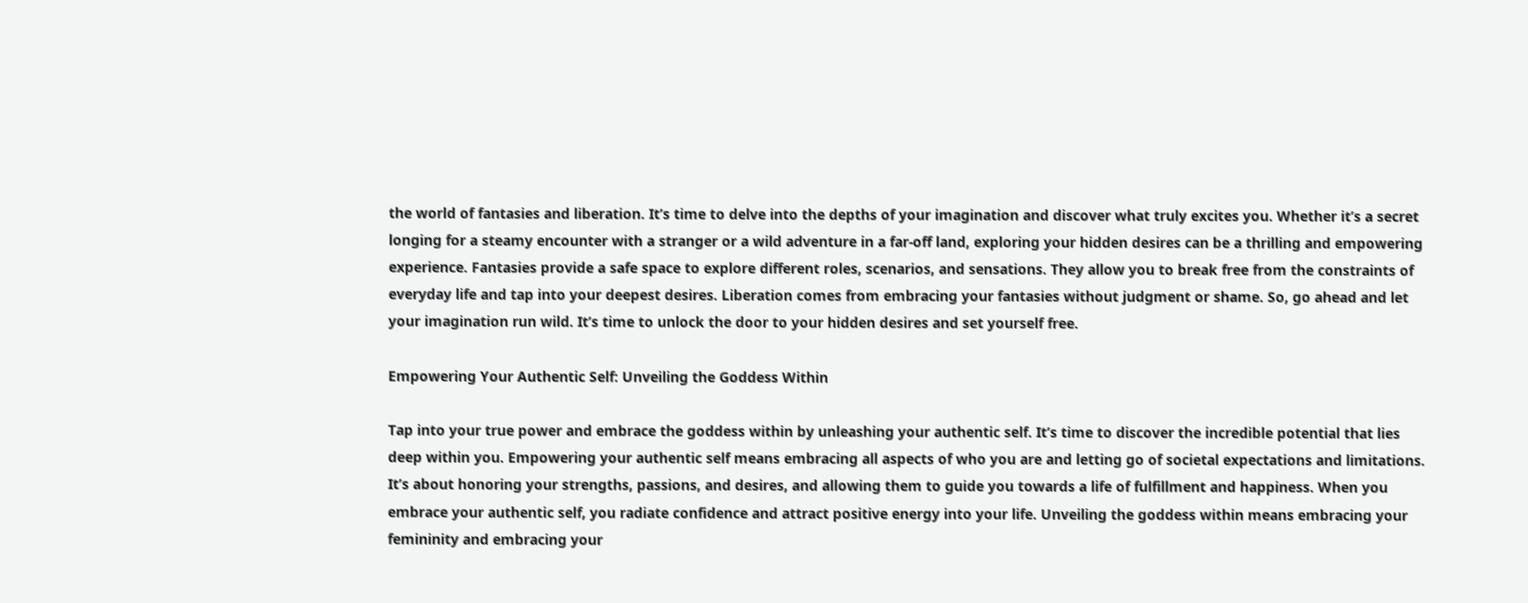the world of fantasies and liberation. It’s time to delve into the depths of your imagination and discover what truly excites you. Whether it’s a secret longing for a steamy encounter with a stranger or a wild adventure in a far-off land, exploring your hidden desires can be a thrilling and empowering experience. Fantasies provide a safe space to explore different roles, scenarios, and sensations. They allow you to break free from the constraints of everyday life and tap into your deepest desires. Liberation comes from embracing your fantasies without judgment or shame. So, go ahead and let your imagination run wild. It’s time to unlock the door to your hidden desires and set yourself free.

Empowering Your Authentic Self: Unveiling the Goddess Within

Tap into your true power and embrace the goddess within by unleashing your authentic self. It’s time to discover the incredible potential that lies deep within you. Empowering your authentic self means embracing all aspects of who you are and letting go of societal expectations and limitations. It’s about honoring your strengths, passions, and desires, and allowing them to guide you towards a life of fulfillment and happiness. When you embrace your authentic self, you radiate confidence and attract positive energy into your life. Unveiling the goddess within means embracing your femininity and embracing your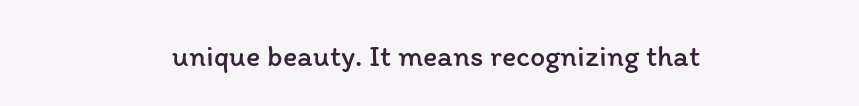unique beauty. It means recognizing that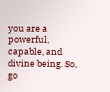you are a powerful, capable, and divine being. So, go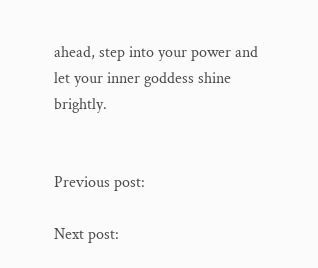ahead, step into your power and let your inner goddess shine brightly.


Previous post:

Next post: